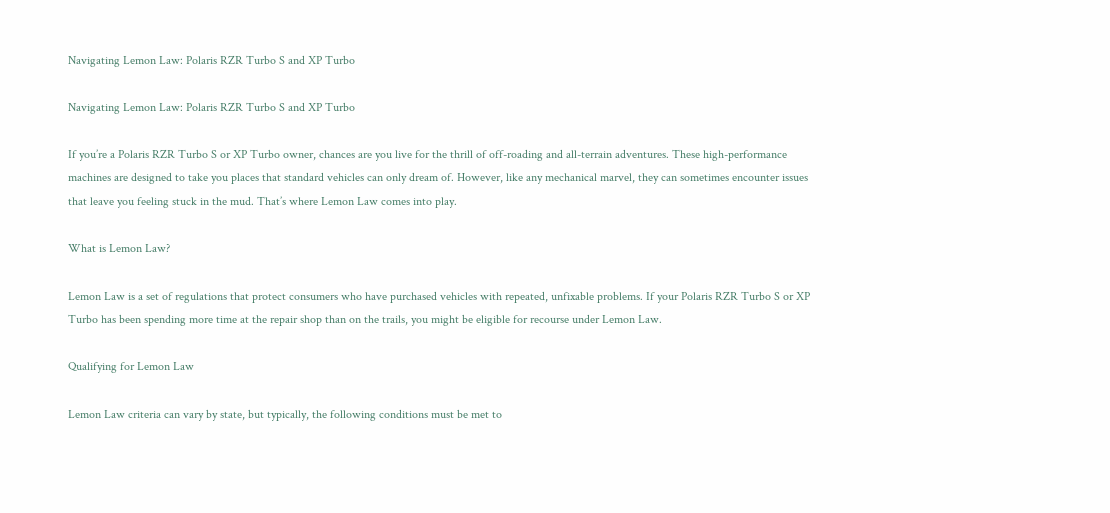Navigating Lemon Law: Polaris RZR Turbo S and XP Turbo

Navigating Lemon Law: Polaris RZR Turbo S and XP Turbo

If you’re a Polaris RZR Turbo S or XP Turbo owner, chances are you live for the thrill of off-roading and all-terrain adventures. These high-performance machines are designed to take you places that standard vehicles can only dream of. However, like any mechanical marvel, they can sometimes encounter issues that leave you feeling stuck in the mud. That’s where Lemon Law comes into play.

What is Lemon Law?

Lemon Law is a set of regulations that protect consumers who have purchased vehicles with repeated, unfixable problems. If your Polaris RZR Turbo S or XP Turbo has been spending more time at the repair shop than on the trails, you might be eligible for recourse under Lemon Law.

Qualifying for Lemon Law

Lemon Law criteria can vary by state, but typically, the following conditions must be met to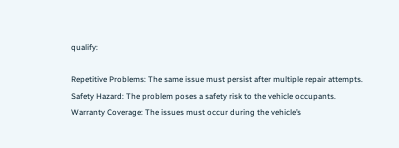qualify:

Repetitive Problems: The same issue must persist after multiple repair attempts.
Safety Hazard: The problem poses a safety risk to the vehicle occupants.
Warranty Coverage: The issues must occur during the vehicle’s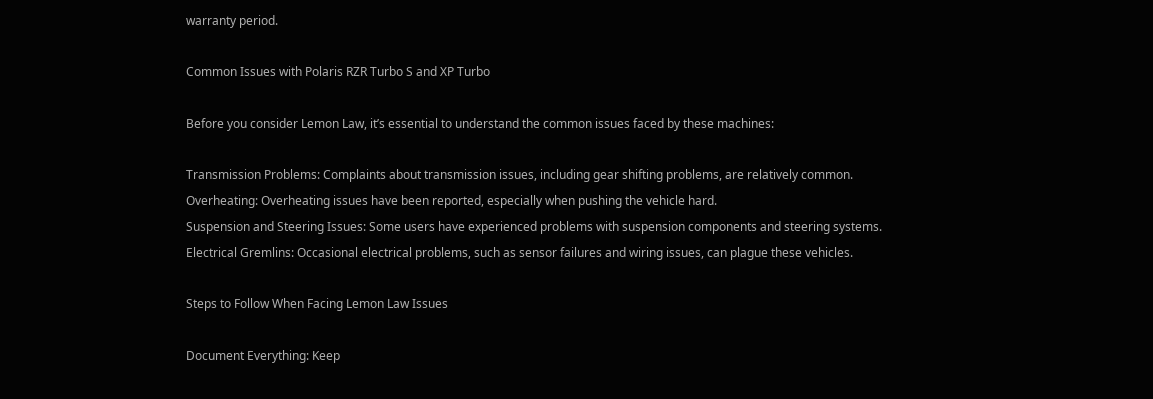warranty period.

Common Issues with Polaris RZR Turbo S and XP Turbo

Before you consider Lemon Law, it’s essential to understand the common issues faced by these machines:

Transmission Problems: Complaints about transmission issues, including gear shifting problems, are relatively common.
Overheating: Overheating issues have been reported, especially when pushing the vehicle hard.
Suspension and Steering Issues: Some users have experienced problems with suspension components and steering systems.
Electrical Gremlins: Occasional electrical problems, such as sensor failures and wiring issues, can plague these vehicles.

Steps to Follow When Facing Lemon Law Issues

Document Everything: Keep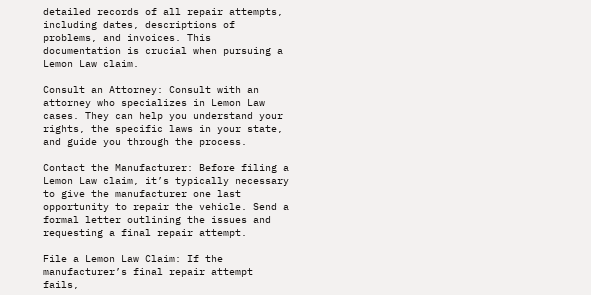detailed records of all repair attempts, including dates, descriptions of problems, and invoices. This documentation is crucial when pursuing a Lemon Law claim.

Consult an Attorney: Consult with an attorney who specializes in Lemon Law cases. They can help you understand your rights, the specific laws in your state, and guide you through the process.

Contact the Manufacturer: Before filing a Lemon Law claim, it’s typically necessary to give the manufacturer one last opportunity to repair the vehicle. Send a formal letter outlining the issues and requesting a final repair attempt.

File a Lemon Law Claim: If the manufacturer’s final repair attempt fails,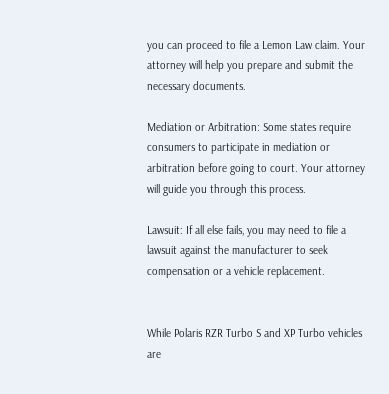you can proceed to file a Lemon Law claim. Your attorney will help you prepare and submit the necessary documents.

Mediation or Arbitration: Some states require consumers to participate in mediation or arbitration before going to court. Your attorney will guide you through this process.

Lawsuit: If all else fails, you may need to file a lawsuit against the manufacturer to seek compensation or a vehicle replacement.


While Polaris RZR Turbo S and XP Turbo vehicles are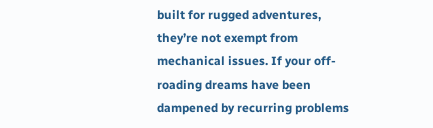built for rugged adventures, they’re not exempt from mechanical issues. If your off-roading dreams have been dampened by recurring problems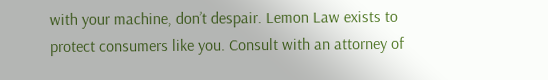with your machine, don’t despair. Lemon Law exists to protect consumers like you. Consult with an attorney of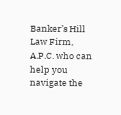Banker’s Hill Law Firm, A.P.C. who can help you navigate the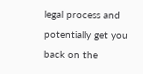legal process and potentially get you back on the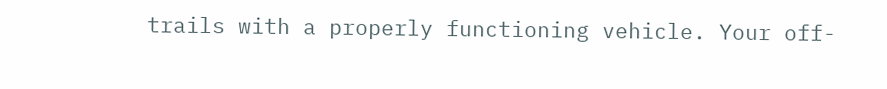trails with a properly functioning vehicle. Your off-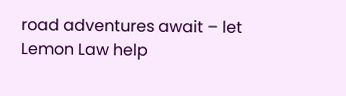road adventures await – let Lemon Law help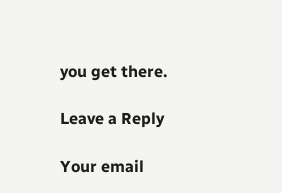you get there.

Leave a Reply

Your email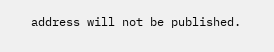address will not be published.